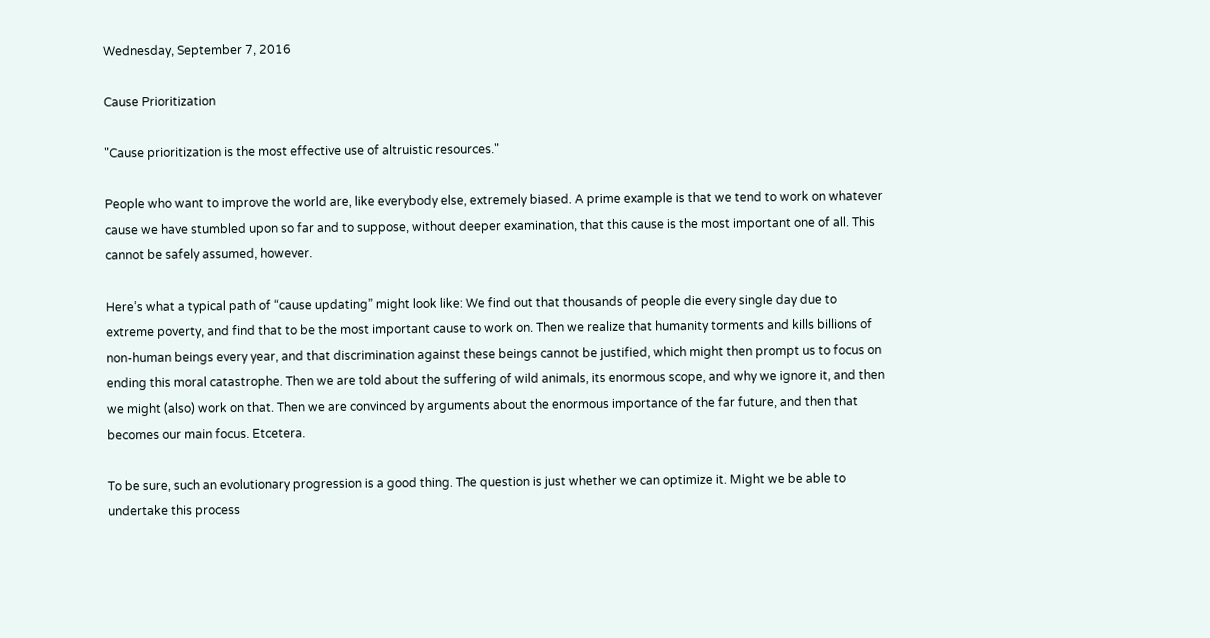Wednesday, September 7, 2016

Cause Prioritization

"Cause prioritization is the most effective use of altruistic resources."

People who want to improve the world are, like everybody else, extremely biased. A prime example is that we tend to work on whatever cause we have stumbled upon so far and to suppose, without deeper examination, that this cause is the most important one of all. This cannot be safely assumed, however.

Here’s what a typical path of “cause updating” might look like: We find out that thousands of people die every single day due to extreme poverty, and find that to be the most important cause to work on. Then we realize that humanity torments and kills billions of non-human beings every year, and that discrimination against these beings cannot be justified, which might then prompt us to focus on ending this moral catastrophe. Then we are told about the suffering of wild animals, its enormous scope, and why we ignore it, and then we might (also) work on that. Then we are convinced by arguments about the enormous importance of the far future, and then that becomes our main focus. Etcetera.

To be sure, such an evolutionary progression is a good thing. The question is just whether we can optimize it. Might we be able to undertake this process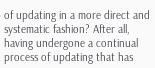of updating in a more direct and systematic fashion? After all, having undergone a continual process of updating that has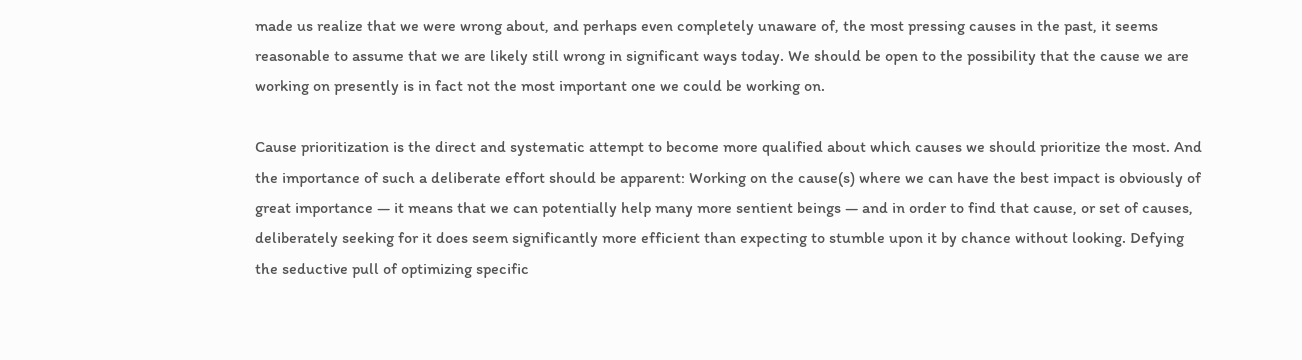made us realize that we were wrong about, and perhaps even completely unaware of, the most pressing causes in the past, it seems reasonable to assume that we are likely still wrong in significant ways today. We should be open to the possibility that the cause we are working on presently is in fact not the most important one we could be working on.

Cause prioritization is the direct and systematic attempt to become more qualified about which causes we should prioritize the most. And the importance of such a deliberate effort should be apparent: Working on the cause(s) where we can have the best impact is obviously of great importance — it means that we can potentially help many more sentient beings — and in order to find that cause, or set of causes, deliberately seeking for it does seem significantly more efficient than expecting to stumble upon it by chance without looking. Defying the seductive pull of optimizing specific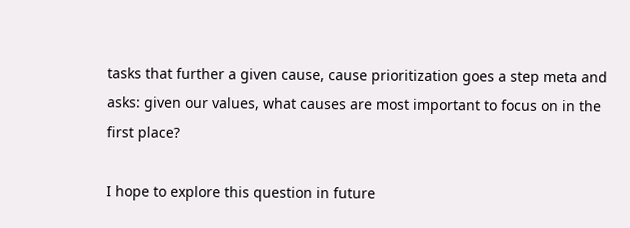tasks that further a given cause, cause prioritization goes a step meta and asks: given our values, what causes are most important to focus on in the first place?

I hope to explore this question in future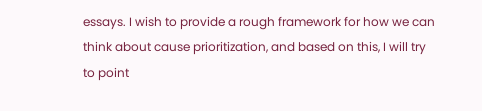essays. I wish to provide a rough framework for how we can think about cause prioritization, and based on this, I will try to point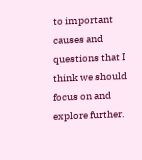to important causes and questions that I think we should focus on and explore further.